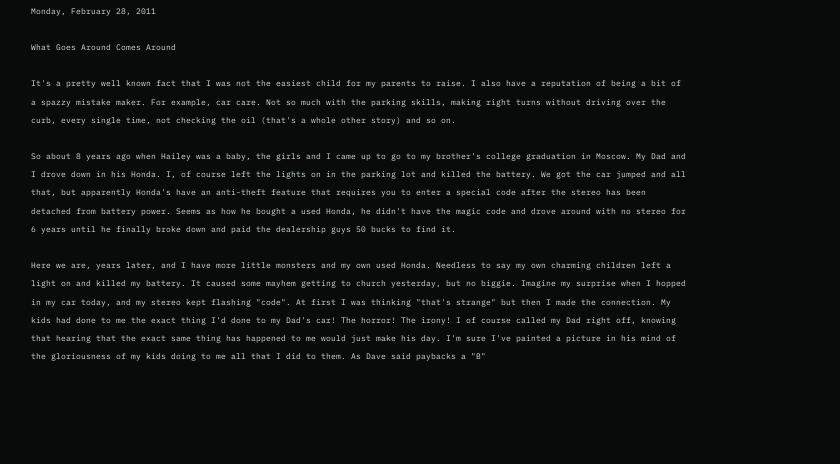Monday, February 28, 2011

What Goes Around Comes Around

It's a pretty well known fact that I was not the easiest child for my parents to raise. I also have a reputation of being a bit of a spazzy mistake maker. For example, car care. Not so much with the parking skills, making right turns without driving over the curb, every single time, not checking the oil (that's a whole other story) and so on.

So about 8 years ago when Hailey was a baby, the girls and I came up to go to my brother's college graduation in Moscow. My Dad and I drove down in his Honda. I, of course left the lights on in the parking lot and killed the battery. We got the car jumped and all that, but apparently Honda's have an anti-theft feature that requires you to enter a special code after the stereo has been detached from battery power. Seems as how he bought a used Honda, he didn't have the magic code and drove around with no stereo for 6 years until he finally broke down and paid the dealership guys 50 bucks to find it.

Here we are, years later, and I have more little monsters and my own used Honda. Needless to say my own charming children left a light on and killed my battery. It caused some mayhem getting to church yesterday, but no biggie. Imagine my surprise when I hopped in my car today, and my stereo kept flashing "code". At first I was thinking "that's strange" but then I made the connection. My kids had done to me the exact thing I'd done to my Dad's car! The horror! The irony! I of course called my Dad right off, knowing that hearing that the exact same thing has happened to me would just make his day. I'm sure I've painted a picture in his mind of the gloriousness of my kids doing to me all that I did to them. As Dave said paybacks a "B"